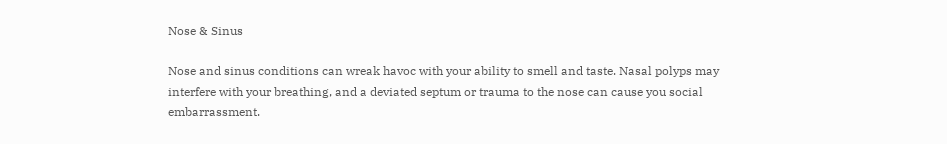Nose & Sinus

Nose and sinus conditions can wreak havoc with your ability to smell and taste. Nasal polyps may interfere with your breathing, and a deviated septum or trauma to the nose can cause you social embarrassment.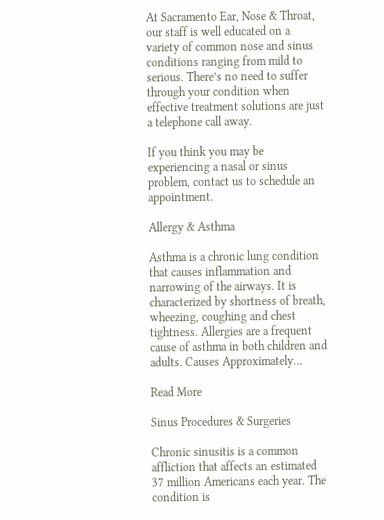At Sacramento Ear, Nose & Throat, our staff is well educated on a variety of common nose and sinus conditions ranging from mild to serious. There’s no need to suffer through your condition when effective treatment solutions are just a telephone call away.

If you think you may be experiencing a nasal or sinus problem, contact us to schedule an appointment.

Allergy & Asthma

Asthma is a chronic lung condition that causes inflammation and narrowing of the airways. It is characterized by shortness of breath, wheezing, coughing and chest tightness. Allergies are a frequent cause of asthma in both children and adults. Causes Approximately…

Read More

Sinus Procedures & Surgeries

Chronic sinusitis is a common affliction that affects an estimated 37 million Americans each year. The condition is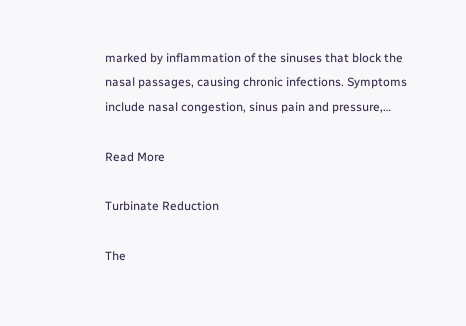marked by inflammation of the sinuses that block the nasal passages, causing chronic infections. Symptoms include nasal congestion, sinus pain and pressure,…

Read More

Turbinate Reduction

The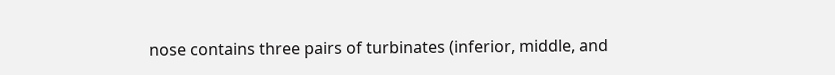nose contains three pairs of turbinates (inferior, middle, and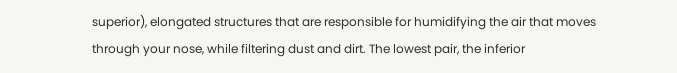superior), elongated structures that are responsible for humidifying the air that moves through your nose, while filtering dust and dirt. The lowest pair, the inferior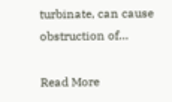turbinate, can cause obstruction of…

Read More